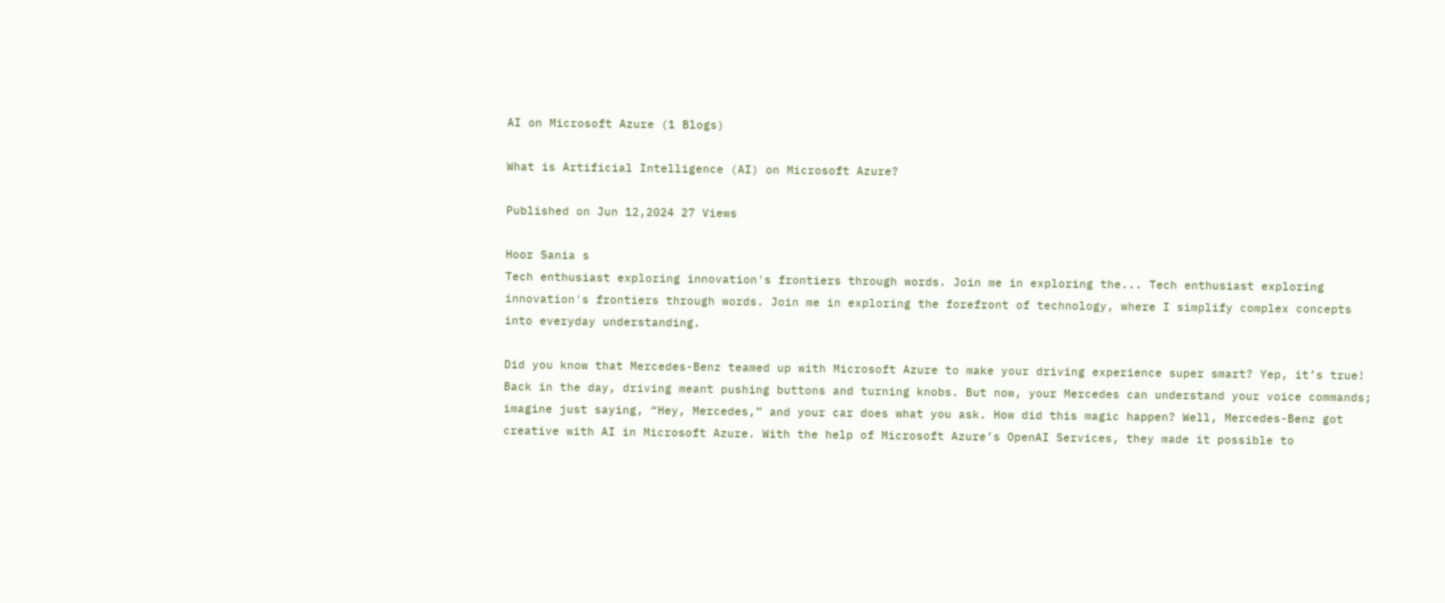AI on Microsoft Azure (1 Blogs)

What is Artificial Intelligence (AI) on Microsoft Azure?

Published on Jun 12,2024 27 Views

Hoor Sania s
Tech enthusiast exploring innovation's frontiers through words. Join me in exploring the... Tech enthusiast exploring innovation's frontiers through words. Join me in exploring the forefront of technology, where I simplify complex concepts into everyday understanding.

Did you know that Mercedes-Benz teamed up with Microsoft Azure to make your driving experience super smart? Yep, it’s true! Back in the day, driving meant pushing buttons and turning knobs. But now, your Mercedes can understand your voice commands; imagine just saying, “Hey, Mercedes,” and your car does what you ask. How did this magic happen? Well, Mercedes-Benz got creative with AI in Microsoft Azure. With the help of Microsoft Azure’s OpenAI Services, they made it possible to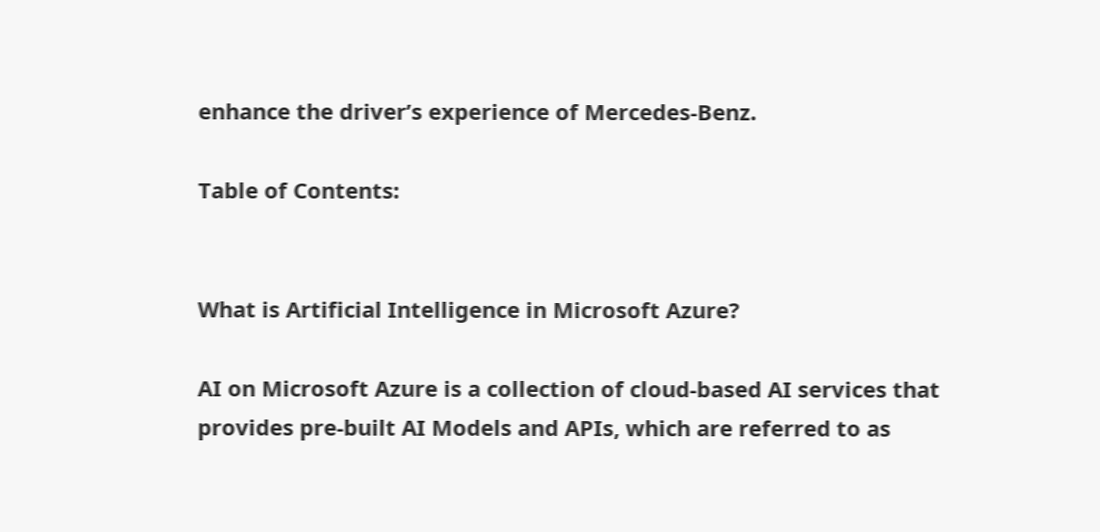enhance the driver’s experience of Mercedes-Benz.

Table of Contents:


What is Artificial Intelligence in Microsoft Azure?

AI on Microsoft Azure is a collection of cloud-based AI services that provides pre-built AI Models and APIs, which are referred to as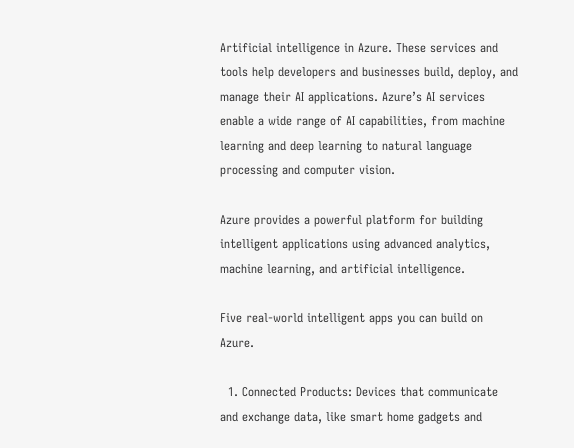Artificial intelligence in Azure. These services and tools help developers and businesses build, deploy, and manage their AI applications. Azure’s AI services enable a wide range of AI capabilities, from machine learning and deep learning to natural language processing and computer vision.

Azure provides a powerful platform for building intelligent applications using advanced analytics, machine learning, and artificial intelligence.

Five real-world intelligent apps you can build on Azure.

  1. Connected Products: Devices that communicate and exchange data, like smart home gadgets and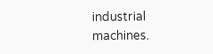industrial machines.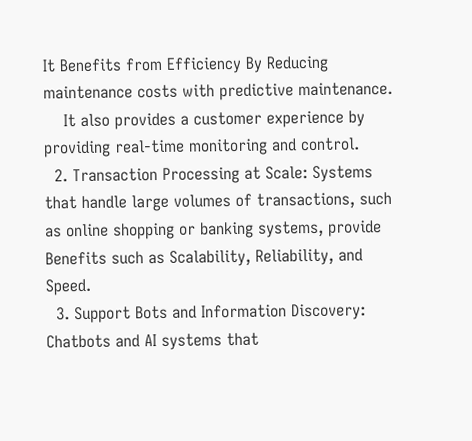It Benefits from Efficiency By Reducing maintenance costs with predictive maintenance.
    It also provides a customer experience by providing real-time monitoring and control.
  2. Transaction Processing at Scale: Systems that handle large volumes of transactions, such as online shopping or banking systems, provide Benefits such as Scalability, Reliability, and Speed.
  3. Support Bots and Information Discovery: Chatbots and AI systems that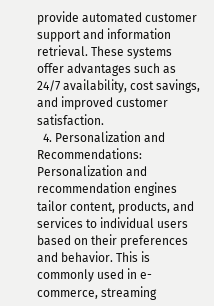provide automated customer support and information retrieval. These systems offer advantages such as 24/7 availability, cost savings, and improved customer satisfaction.
  4. Personalization and Recommendations: Personalization and recommendation engines tailor content, products, and services to individual users based on their preferences and behavior. This is commonly used in e-commerce, streaming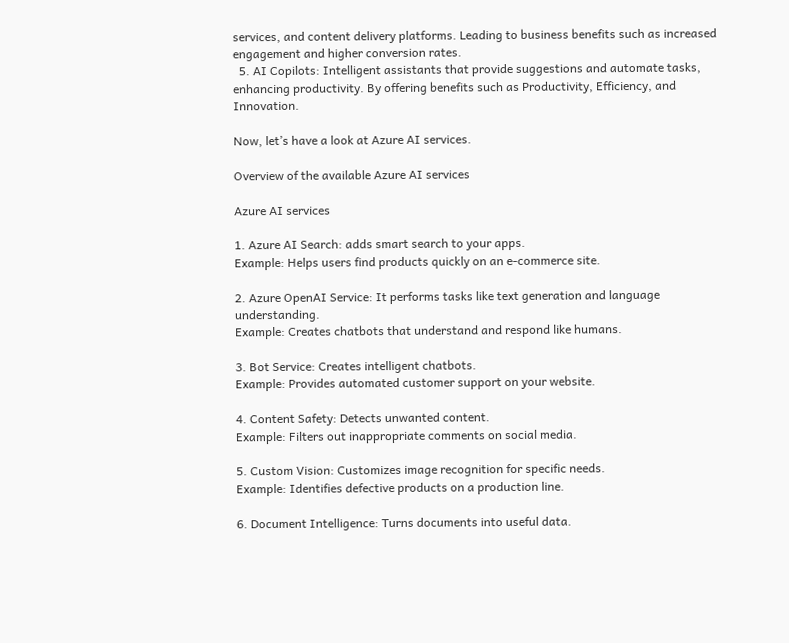services, and content delivery platforms. Leading to business benefits such as increased engagement and higher conversion rates.
  5. AI Copilots: Intelligent assistants that provide suggestions and automate tasks, enhancing productivity. By offering benefits such as Productivity, Efficiency, and Innovation.

Now, let’s have a look at Azure AI services.

Overview of the available Azure AI services

Azure AI services

1. Azure AI Search: adds smart search to your apps.
Example: Helps users find products quickly on an e-commerce site.

2. Azure OpenAI Service: It performs tasks like text generation and language understanding.
Example: Creates chatbots that understand and respond like humans.

3. Bot Service: Creates intelligent chatbots.
Example: Provides automated customer support on your website.

4. Content Safety: Detects unwanted content.
Example: Filters out inappropriate comments on social media.

5. Custom Vision: Customizes image recognition for specific needs.
Example: Identifies defective products on a production line.

6. Document Intelligence: Turns documents into useful data.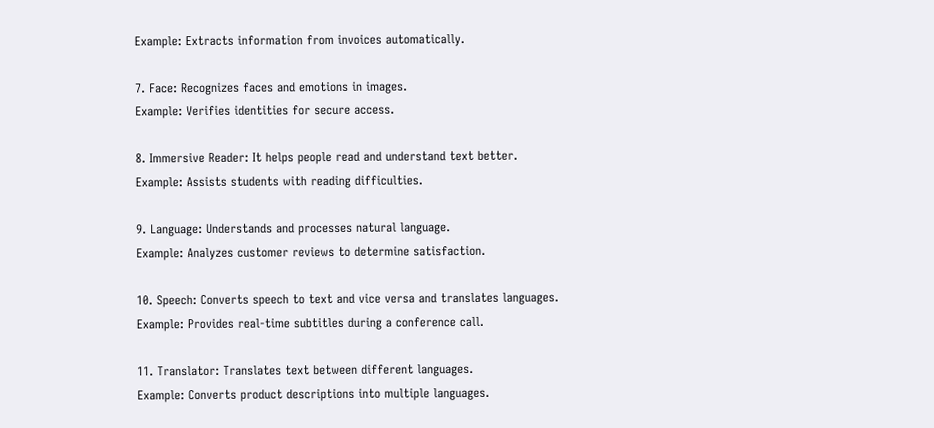Example: Extracts information from invoices automatically.

7. Face: Recognizes faces and emotions in images.
Example: Verifies identities for secure access.

8. Immersive Reader: It helps people read and understand text better.
Example: Assists students with reading difficulties.

9. Language: Understands and processes natural language.
Example: Analyzes customer reviews to determine satisfaction.

10. Speech: Converts speech to text and vice versa and translates languages.
Example: Provides real-time subtitles during a conference call.

11. Translator: Translates text between different languages.
Example: Converts product descriptions into multiple languages.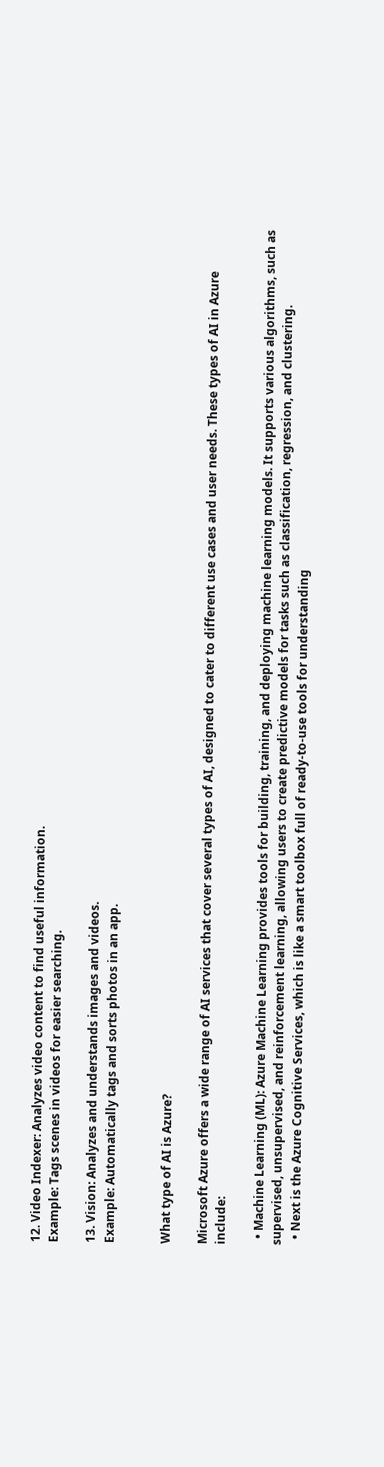12. Video Indexer: Analyzes video content to find useful information.
Example: Tags scenes in videos for easier searching.

13. Vision: Analyzes and understands images and videos.
Example: Automatically tags and sorts photos in an app.


What type of AI is Azure?

Microsoft Azure offers a wide range of AI services that cover several types of AI, designed to cater to different use cases and user needs. These types of AI in Azure include:

  • Machine Learning (ML): Azure Machine Learning provides tools for building, training, and deploying machine learning models. It supports various algorithms, such as supervised, unsupervised, and reinforcement learning, allowing users to create predictive models for tasks such as classification, regression, and clustering.
  • Next is the Azure Cognitive Services, which is like a smart toolbox full of ready-to-use tools for understanding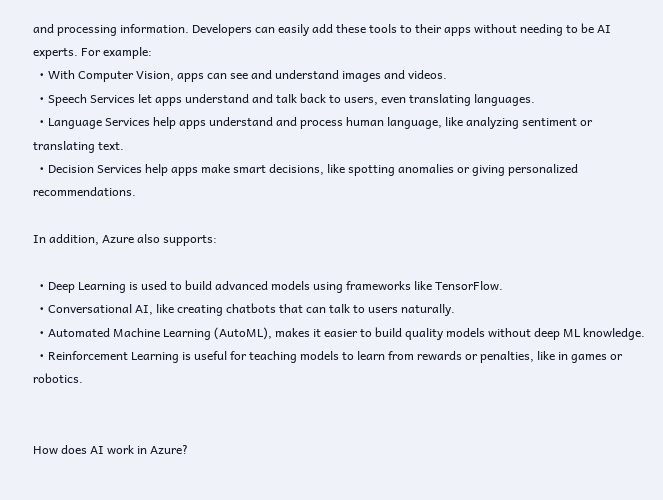and processing information. Developers can easily add these tools to their apps without needing to be AI experts. For example:
  • With Computer Vision, apps can see and understand images and videos.
  • Speech Services let apps understand and talk back to users, even translating languages.
  • Language Services help apps understand and process human language, like analyzing sentiment or translating text.
  • Decision Services help apps make smart decisions, like spotting anomalies or giving personalized recommendations.

In addition, Azure also supports:

  • Deep Learning is used to build advanced models using frameworks like TensorFlow.
  • Conversational AI, like creating chatbots that can talk to users naturally.
  • Automated Machine Learning (AutoML), makes it easier to build quality models without deep ML knowledge.
  • Reinforcement Learning is useful for teaching models to learn from rewards or penalties, like in games or robotics.


How does AI work in Azure?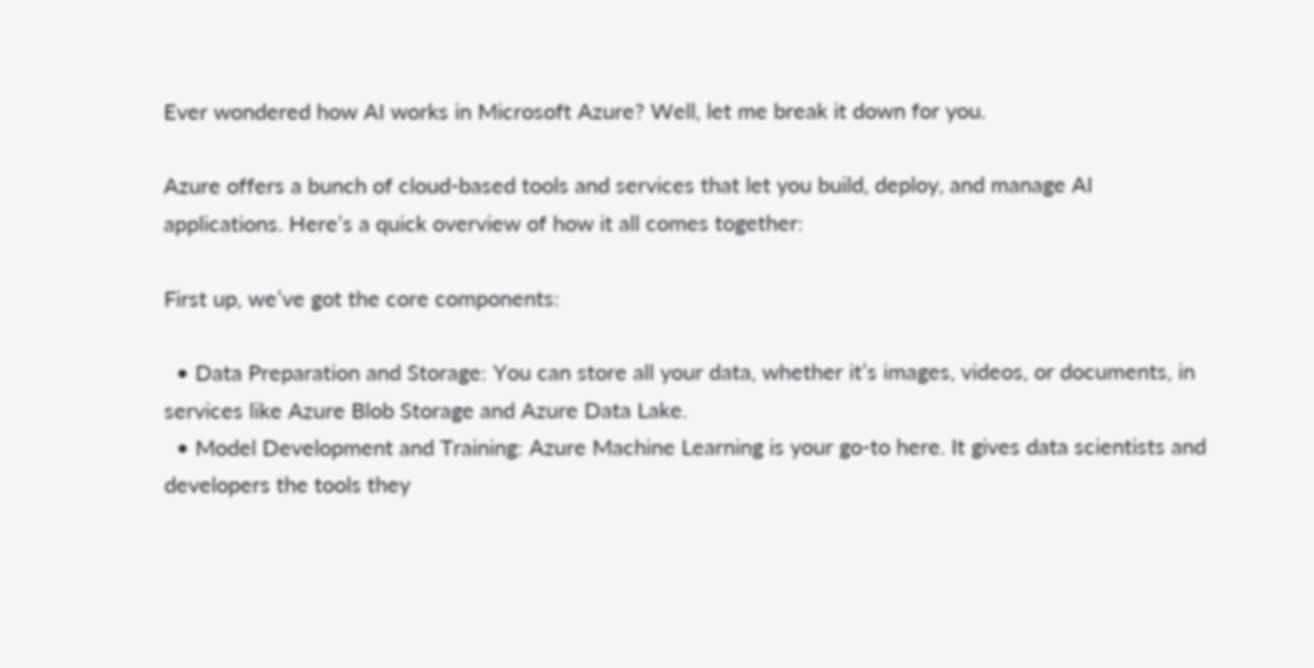Ever wondered how AI works in Microsoft Azure? Well, let me break it down for you.

Azure offers a bunch of cloud-based tools and services that let you build, deploy, and manage AI applications. Here’s a quick overview of how it all comes together:

First up, we’ve got the core components:

  • Data Preparation and Storage: You can store all your data, whether it’s images, videos, or documents, in services like Azure Blob Storage and Azure Data Lake.
  • Model Development and Training: Azure Machine Learning is your go-to here. It gives data scientists and developers the tools they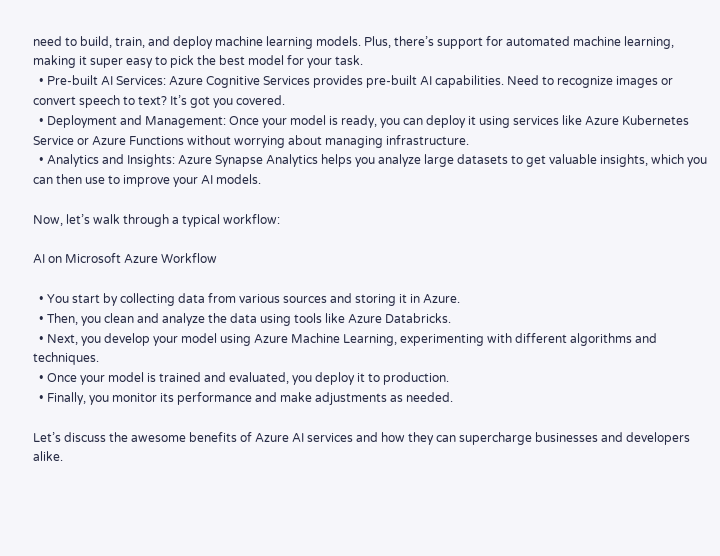need to build, train, and deploy machine learning models. Plus, there’s support for automated machine learning, making it super easy to pick the best model for your task.
  • Pre-built AI Services: Azure Cognitive Services provides pre-built AI capabilities. Need to recognize images or convert speech to text? It’s got you covered.
  • Deployment and Management: Once your model is ready, you can deploy it using services like Azure Kubernetes Service or Azure Functions without worrying about managing infrastructure.
  • Analytics and Insights: Azure Synapse Analytics helps you analyze large datasets to get valuable insights, which you can then use to improve your AI models.

Now, let’s walk through a typical workflow:

AI on Microsoft Azure Workflow

  • You start by collecting data from various sources and storing it in Azure.
  • Then, you clean and analyze the data using tools like Azure Databricks.
  • Next, you develop your model using Azure Machine Learning, experimenting with different algorithms and techniques.
  • Once your model is trained and evaluated, you deploy it to production.
  • Finally, you monitor its performance and make adjustments as needed.

Let’s discuss the awesome benefits of Azure AI services and how they can supercharge businesses and developers alike.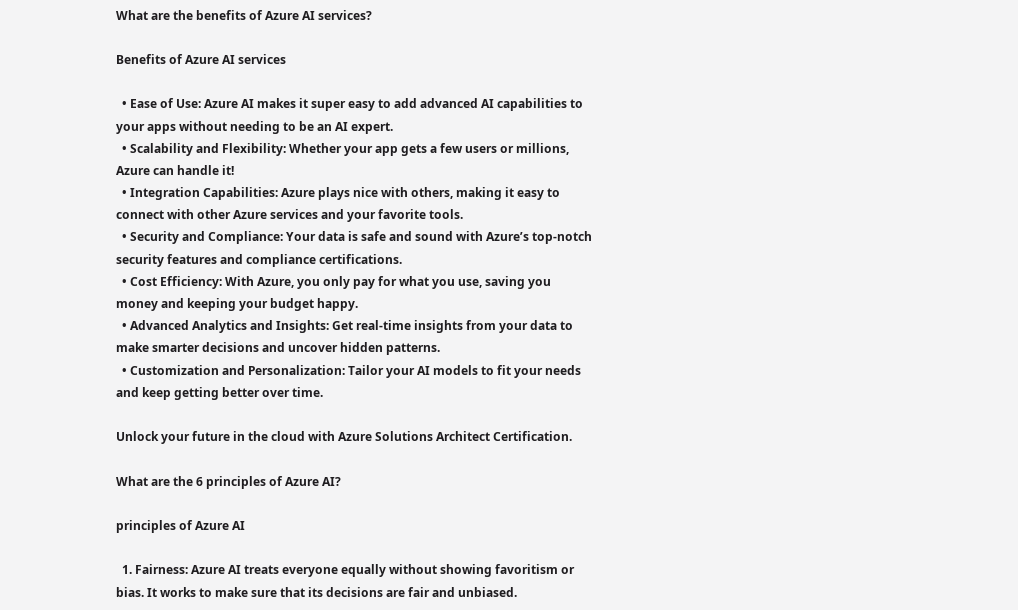What are the benefits of Azure AI services?

Benefits of Azure AI services

  • Ease of Use: Azure AI makes it super easy to add advanced AI capabilities to your apps without needing to be an AI expert.
  • Scalability and Flexibility: Whether your app gets a few users or millions, Azure can handle it!
  • Integration Capabilities: Azure plays nice with others, making it easy to connect with other Azure services and your favorite tools.
  • Security and Compliance: Your data is safe and sound with Azure’s top-notch security features and compliance certifications.
  • Cost Efficiency: With Azure, you only pay for what you use, saving you money and keeping your budget happy.
  • Advanced Analytics and Insights: Get real-time insights from your data to make smarter decisions and uncover hidden patterns.
  • Customization and Personalization: Tailor your AI models to fit your needs and keep getting better over time.

Unlock your future in the cloud with Azure Solutions Architect Certification.

What are the 6 principles of Azure AI?

principles of Azure AI

  1. Fairness: Azure AI treats everyone equally without showing favoritism or bias. It works to make sure that its decisions are fair and unbiased.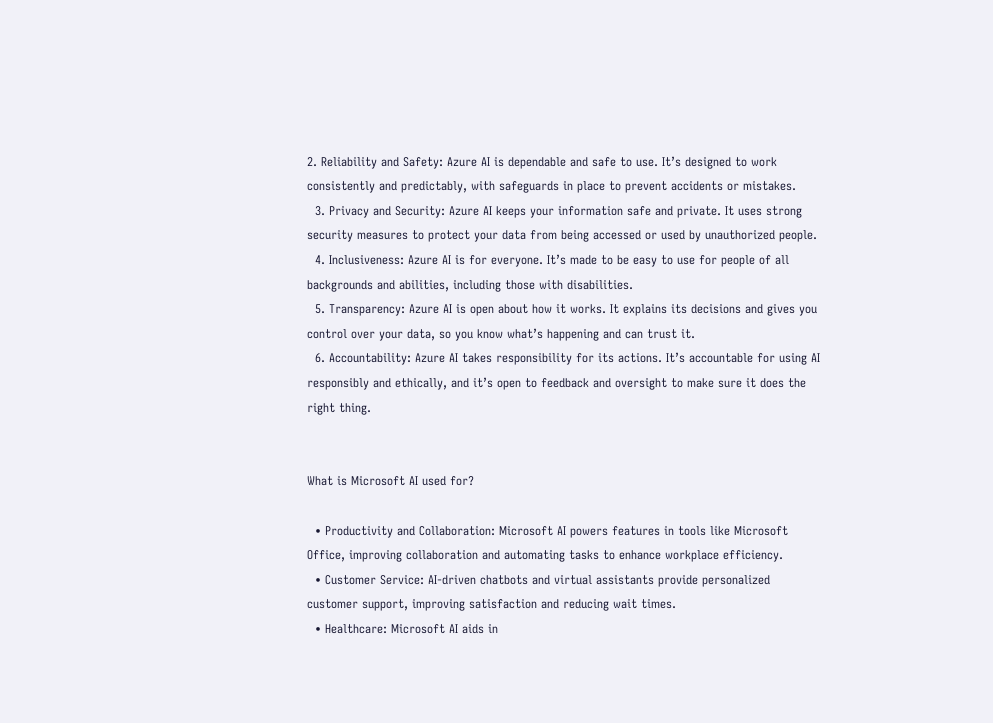2. Reliability and Safety: Azure AI is dependable and safe to use. It’s designed to work consistently and predictably, with safeguards in place to prevent accidents or mistakes.
  3. Privacy and Security: Azure AI keeps your information safe and private. It uses strong security measures to protect your data from being accessed or used by unauthorized people.
  4. Inclusiveness: Azure AI is for everyone. It’s made to be easy to use for people of all backgrounds and abilities, including those with disabilities.
  5. Transparency: Azure AI is open about how it works. It explains its decisions and gives you control over your data, so you know what’s happening and can trust it.
  6. Accountability: Azure AI takes responsibility for its actions. It’s accountable for using AI responsibly and ethically, and it’s open to feedback and oversight to make sure it does the right thing.


What is Microsoft AI used for?

  • Productivity and Collaboration: Microsoft AI powers features in tools like Microsoft Office, improving collaboration and automating tasks to enhance workplace efficiency.
  • Customer Service: AI-driven chatbots and virtual assistants provide personalized customer support, improving satisfaction and reducing wait times.
  • Healthcare: Microsoft AI aids in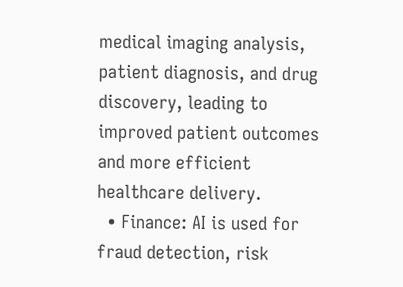medical imaging analysis, patient diagnosis, and drug discovery, leading to improved patient outcomes and more efficient healthcare delivery.
  • Finance: AI is used for fraud detection, risk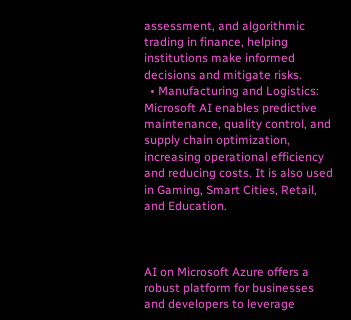assessment, and algorithmic trading in finance, helping institutions make informed decisions and mitigate risks.
  • Manufacturing and Logistics: Microsoft AI enables predictive maintenance, quality control, and supply chain optimization, increasing operational efficiency and reducing costs. It is also used in Gaming, Smart Cities, Retail, and Education.



AI on Microsoft Azure offers a robust platform for businesses and developers to leverage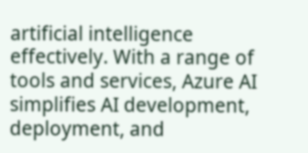artificial intelligence effectively. With a range of tools and services, Azure AI simplifies AI development, deployment, and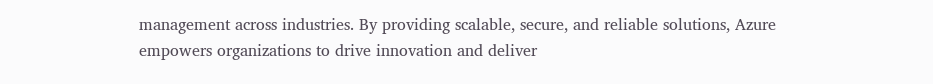management across industries. By providing scalable, secure, and reliable solutions, Azure empowers organizations to drive innovation and deliver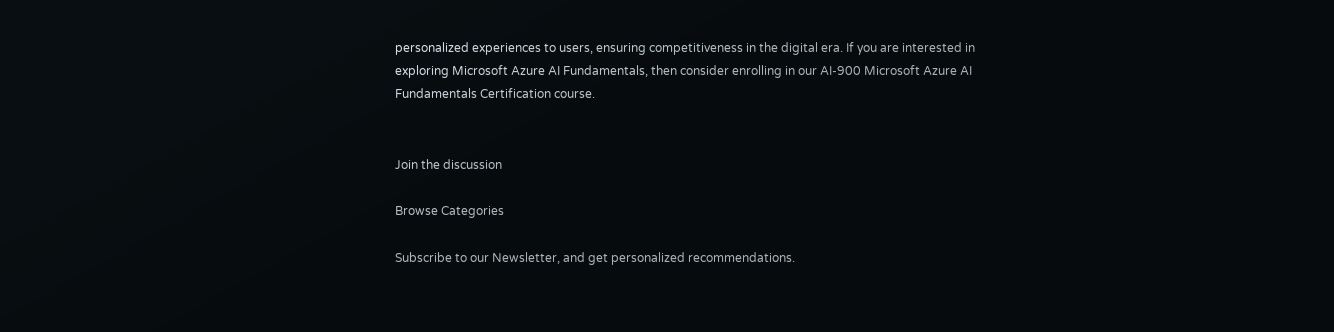personalized experiences to users, ensuring competitiveness in the digital era. If you are interested in exploring Microsoft Azure AI Fundamentals, then consider enrolling in our AI-900 Microsoft Azure AI Fundamentals Certification course.


Join the discussion

Browse Categories

Subscribe to our Newsletter, and get personalized recommendations.